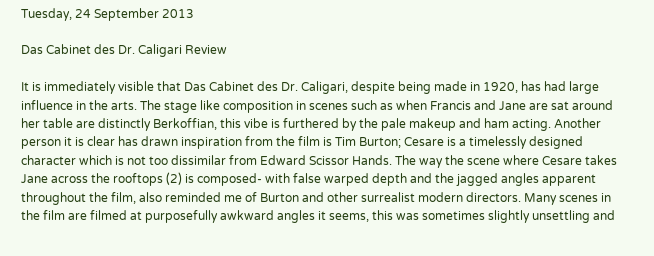Tuesday, 24 September 2013

Das Cabinet des Dr. Caligari Review

It is immediately visible that Das Cabinet des Dr. Caligari, despite being made in 1920, has had large influence in the arts. The stage like composition in scenes such as when Francis and Jane are sat around her table are distinctly Berkoffian, this vibe is furthered by the pale makeup and ham acting. Another person it is clear has drawn inspiration from the film is Tim Burton; Cesare is a timelessly designed character which is not too dissimilar from Edward Scissor Hands. The way the scene where Cesare takes Jane across the rooftops (2) is composed- with false warped depth and the jagged angles apparent throughout the film, also reminded me of Burton and other surrealist modern directors. Many scenes in the film are filmed at purposefully awkward angles it seems, this was sometimes slightly unsettling and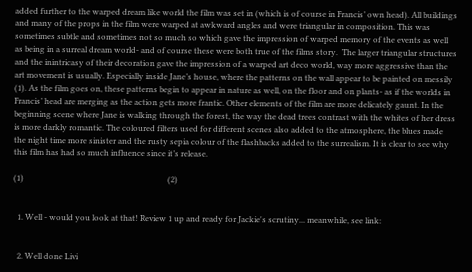added further to the warped dream like world the film was set in (which is of course in Francis’ own head). All buildings and many of the props in the film were warped at awkward angles and were triangular in composition. This was sometimes subtle and sometimes not so much so which gave the impression of warped memory of the events as well as being in a surreal dream world- and of course these were both true of the films story.  The larger triangular structures and the inintricasy of their decoration gave the impression of a warped art deco world, way more aggressive than the art movement is usually. Especially inside Jane’s house, where the patterns on the wall appear to be painted on messily (1). As the film goes on, these patterns begin to appear in nature as well, on the floor and on plants- as if the worlds in Francis’ head are merging as the action gets more frantic. Other elements of the film are more delicately gaunt. In the beginning scene where Jane is walking through the forest, the way the dead trees contrast with the whites of her dress is more darkly romantic. The coloured filters used for different scenes also added to the atmosphere, the blues made the night time more sinister and the rusty sepia colour of the flashbacks added to the surrealism. It is clear to see why this film has had so much influence since it’s release.

(1)                                                                        (2)


  1. Well - would you look at that! Review 1 up and ready for Jackie's scrutiny... meanwhile, see link:


  2. Well done Livi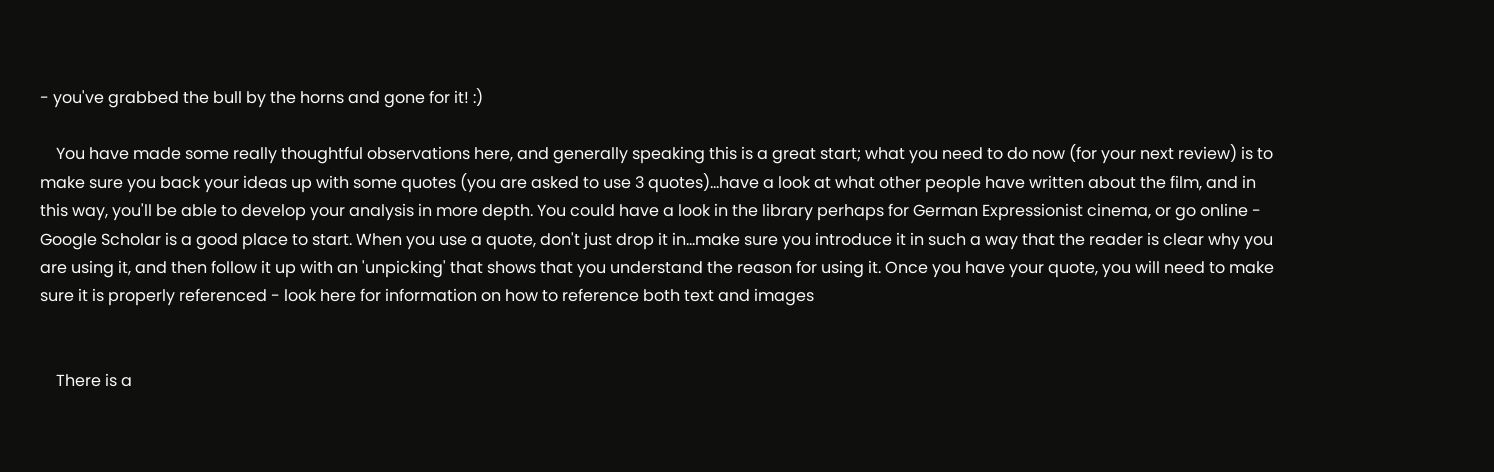- you've grabbed the bull by the horns and gone for it! :)

    You have made some really thoughtful observations here, and generally speaking this is a great start; what you need to do now (for your next review) is to make sure you back your ideas up with some quotes (you are asked to use 3 quotes)...have a look at what other people have written about the film, and in this way, you'll be able to develop your analysis in more depth. You could have a look in the library perhaps for German Expressionist cinema, or go online - Google Scholar is a good place to start. When you use a quote, don't just drop it in...make sure you introduce it in such a way that the reader is clear why you are using it, and then follow it up with an 'unpicking' that shows that you understand the reason for using it. Once you have your quote, you will need to make sure it is properly referenced - look here for information on how to reference both text and images


    There is a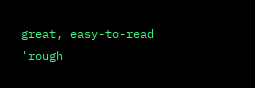great, easy-to-read 'rough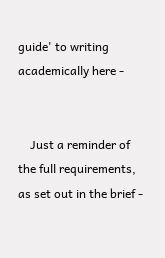guide' to writing academically here -


    Just a reminder of the full requirements, as set out in the brief -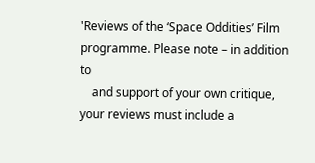'Reviews of the ‘Space Oddities’ Film programme. Please note – in addition to
    and support of your own critique, your reviews must include a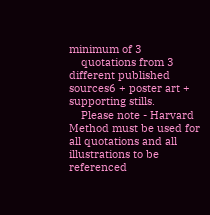minimum of 3
    quotations from 3 different published sources6 + poster art + supporting stills.
    Please note - Harvard Method must be used for all quotations and all illustrations to be referenced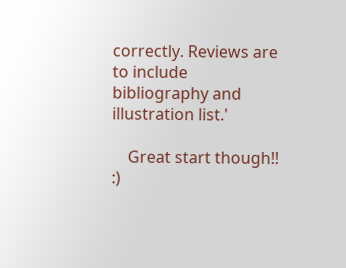correctly. Reviews are to include bibliography and illustration list.'

    Great start though!! :)